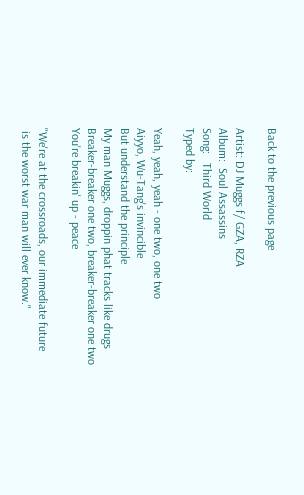Back to the previous page

Artist: DJ Muggs f/ GZA, RZA
Album:  Soul Assassins
Song:   Third World
Typed by:

Yeah, yeah, yeah - one two, one two
Aiyyo, Wu-Tang's invincible
But understand the principle
My man Muggs, droppin phat tracks like drugs
Breaker-breaker one two, breaker-breaker one two
You're breakin' up - peace

"We're at the crossroads, our immediate future
 is the worst war man will ever know."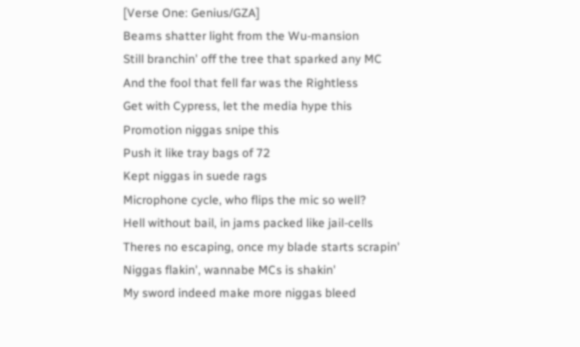[Verse One: Genius/GZA]
Beams shatter light from the Wu-mansion
Still branchin' off the tree that sparked any MC
And the fool that fell far was the Rightless
Get with Cypress, let the media hype this
Promotion niggas snipe this
Push it like tray bags of 72
Kept niggas in suede rags
Microphone cycle, who flips the mic so well?
Hell without bail, in jams packed like jail-cells
Theres no escaping, once my blade starts scrapin'
Niggas flakin', wannabe MCs is shakin'
My sword indeed make more niggas bleed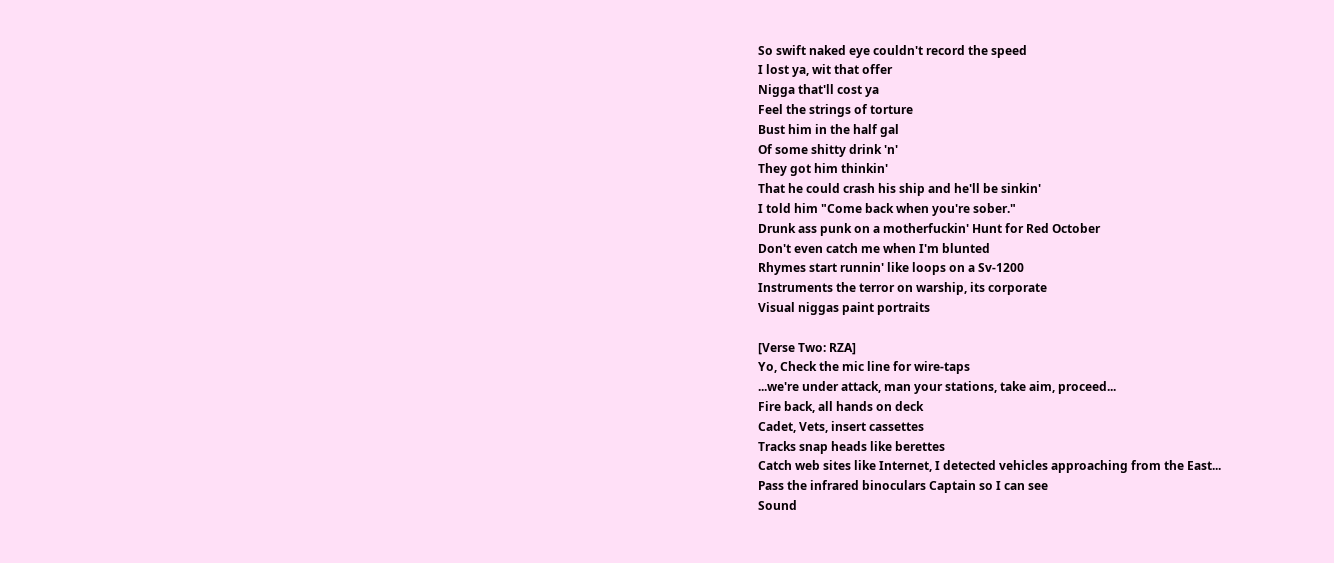So swift naked eye couldn't record the speed
I lost ya, wit that offer
Nigga that'll cost ya
Feel the strings of torture
Bust him in the half gal
Of some shitty drink 'n'
They got him thinkin'
That he could crash his ship and he'll be sinkin'
I told him "Come back when you're sober."
Drunk ass punk on a motherfuckin' Hunt for Red October
Don't even catch me when I'm blunted
Rhymes start runnin' like loops on a Sv-1200
Instruments the terror on warship, its corporate
Visual niggas paint portraits

[Verse Two: RZA]
Yo, Check the mic line for wire-taps
...we're under attack, man your stations, take aim, proceed...
Fire back, all hands on deck
Cadet, Vets, insert cassettes
Tracks snap heads like berettes
Catch web sites like Internet, I detected vehicles approaching from the East...
Pass the infrared binoculars Captain so I can see
Sound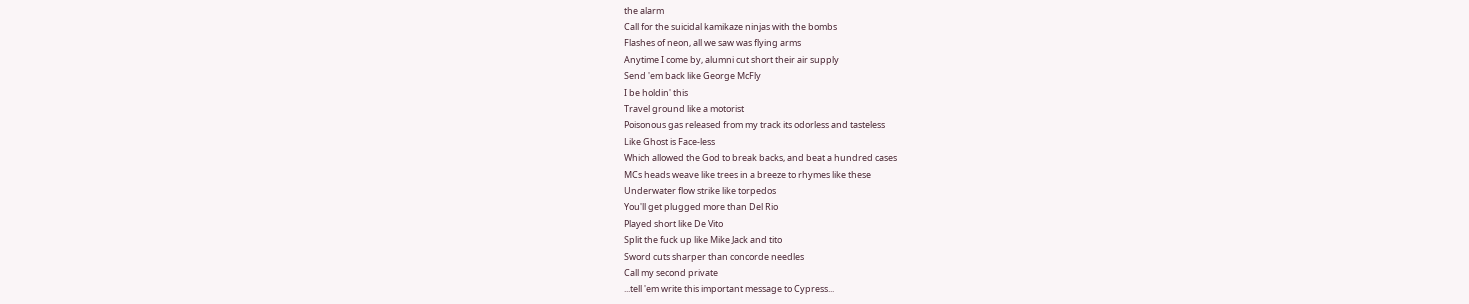the alarm
Call for the suicidal kamikaze ninjas with the bombs
Flashes of neon, all we saw was flying arms
Anytime I come by, alumni cut short their air supply
Send 'em back like George McFly
I be holdin' this
Travel ground like a motorist
Poisonous gas released from my track its odorless and tasteless
Like Ghost is Face-less
Which allowed the God to break backs, and beat a hundred cases
MCs heads weave like trees in a breeze to rhymes like these
Underwater flow strike like torpedos
You'll get plugged more than Del Rio
Played short like De Vito
Split the fuck up like Mike Jack and tito
Sword cuts sharper than concorde needles
Call my second private
...tell 'em write this important message to Cypress...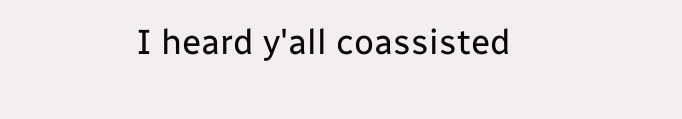I heard y'all coassisted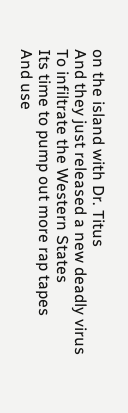on the island with Dr. Titus
And they just released a new deadly virus
To infiltrate the Western States
Its time to pump out more rap tapes
And use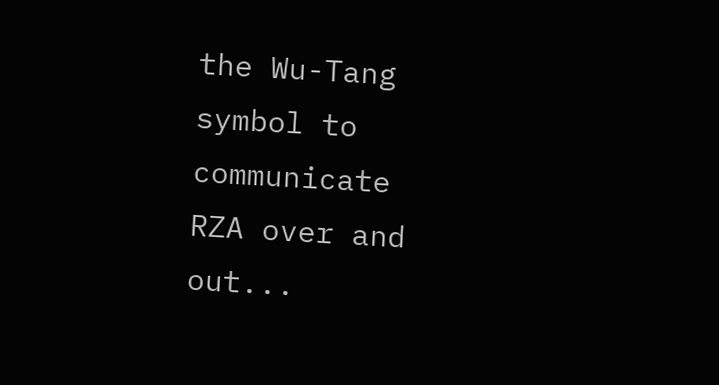the Wu-Tang symbol to communicate
RZA over and out...